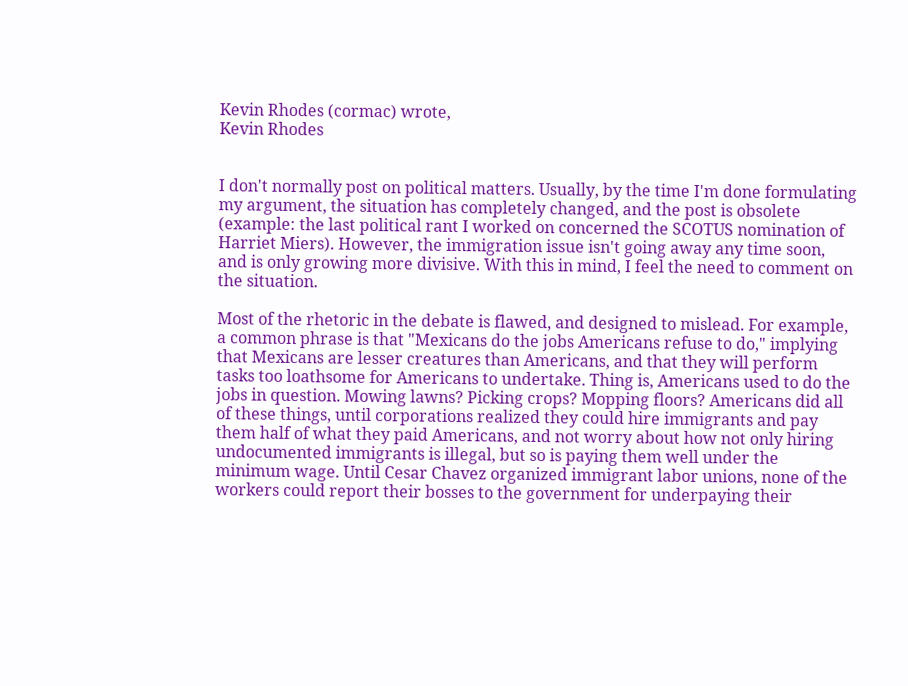Kevin Rhodes (cormac) wrote,
Kevin Rhodes


I don't normally post on political matters. Usually, by the time I'm done formulating my argument, the situation has completely changed, and the post is obsolete (example: the last political rant I worked on concerned the SCOTUS nomination of Harriet Miers). However, the immigration issue isn't going away any time soon, and is only growing more divisive. With this in mind, I feel the need to comment on the situation.

Most of the rhetoric in the debate is flawed, and designed to mislead. For example, a common phrase is that "Mexicans do the jobs Americans refuse to do," implying that Mexicans are lesser creatures than Americans, and that they will perform tasks too loathsome for Americans to undertake. Thing is, Americans used to do the jobs in question. Mowing lawns? Picking crops? Mopping floors? Americans did all of these things, until corporations realized they could hire immigrants and pay them half of what they paid Americans, and not worry about how not only hiring undocumented immigrants is illegal, but so is paying them well under the minimum wage. Until Cesar Chavez organized immigrant labor unions, none of the workers could report their bosses to the government for underpaying their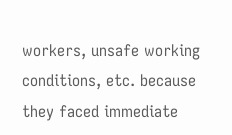workers, unsafe working conditions, etc. because they faced immediate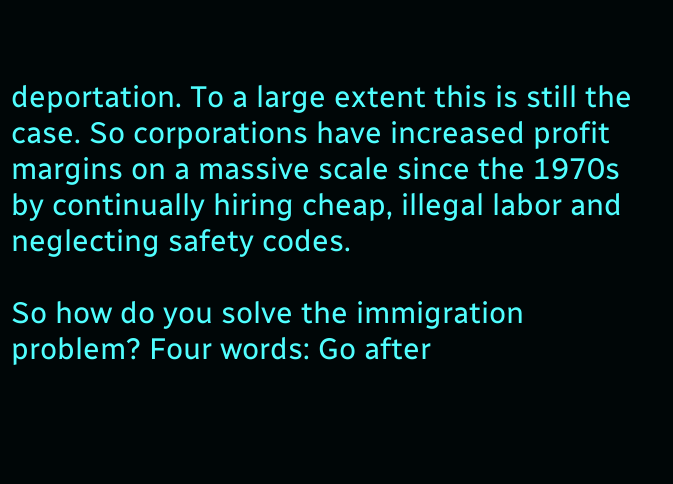deportation. To a large extent this is still the case. So corporations have increased profit margins on a massive scale since the 1970s by continually hiring cheap, illegal labor and neglecting safety codes.

So how do you solve the immigration problem? Four words: Go after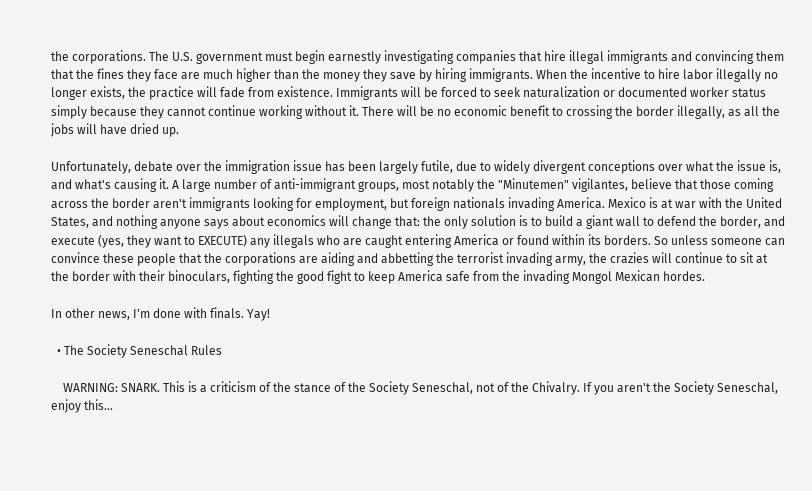the corporations. The U.S. government must begin earnestly investigating companies that hire illegal immigrants and convincing them that the fines they face are much higher than the money they save by hiring immigrants. When the incentive to hire labor illegally no longer exists, the practice will fade from existence. Immigrants will be forced to seek naturalization or documented worker status simply because they cannot continue working without it. There will be no economic benefit to crossing the border illegally, as all the jobs will have dried up.

Unfortunately, debate over the immigration issue has been largely futile, due to widely divergent conceptions over what the issue is, and what's causing it. A large number of anti-immigrant groups, most notably the "Minutemen" vigilantes, believe that those coming across the border aren't immigrants looking for employment, but foreign nationals invading America. Mexico is at war with the United States, and nothing anyone says about economics will change that: the only solution is to build a giant wall to defend the border, and execute (yes, they want to EXECUTE) any illegals who are caught entering America or found within its borders. So unless someone can convince these people that the corporations are aiding and abbetting the terrorist invading army, the crazies will continue to sit at the border with their binoculars, fighting the good fight to keep America safe from the invading Mongol Mexican hordes.

In other news, I'm done with finals. Yay!

  • The Society Seneschal Rules

    WARNING: SNARK. This is a criticism of the stance of the Society Seneschal, not of the Chivalry. If you aren't the Society Seneschal, enjoy this…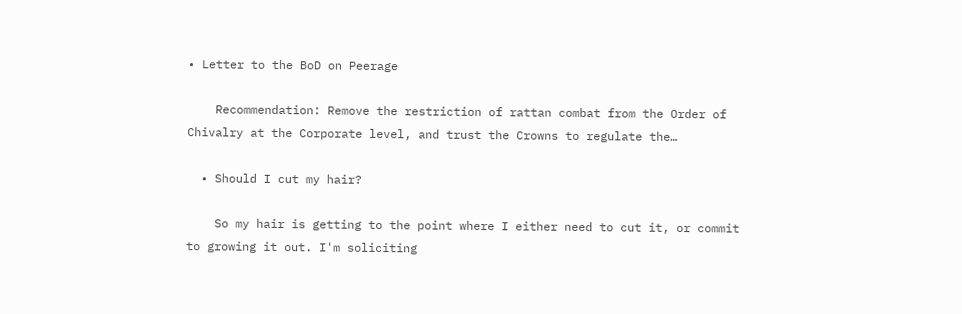• Letter to the BoD on Peerage

    Recommendation: Remove the restriction of rattan combat from the Order of Chivalry at the Corporate level, and trust the Crowns to regulate the…

  • Should I cut my hair?

    So my hair is getting to the point where I either need to cut it, or commit to growing it out. I'm soliciting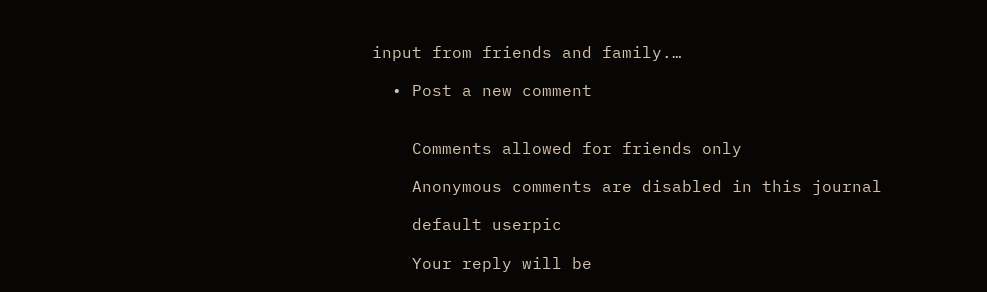input from friends and family.…

  • Post a new comment


    Comments allowed for friends only

    Anonymous comments are disabled in this journal

    default userpic

    Your reply will be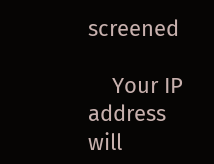screened

    Your IP address will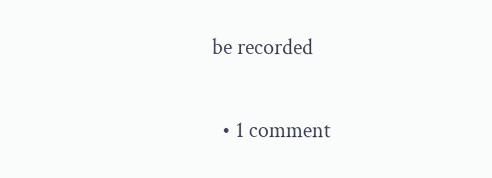be recorded

  • 1 comment